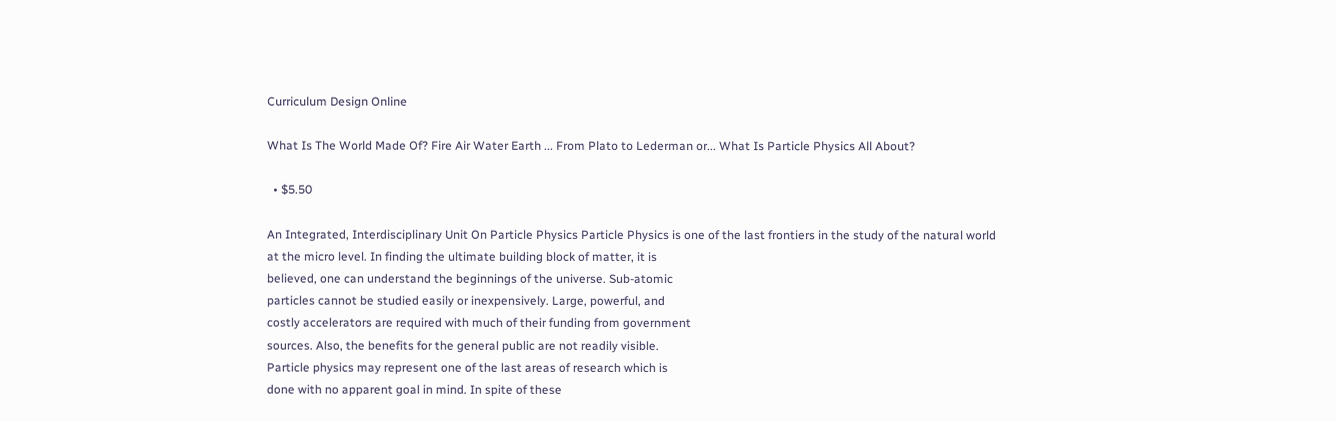Curriculum Design Online

What Is The World Made Of? Fire Air Water Earth ... From Plato to Lederman or... What Is Particle Physics All About?

  • $5.50

An Integrated, Interdisciplinary Unit On Particle Physics Particle Physics is one of the last frontiers in the study of the natural world
at the micro level. In finding the ultimate building block of matter, it is
believed, one can understand the beginnings of the universe. Sub-atomic
particles cannot be studied easily or inexpensively. Large, powerful, and
costly accelerators are required with much of their funding from government
sources. Also, the benefits for the general public are not readily visible.
Particle physics may represent one of the last areas of research which is
done with no apparent goal in mind. In spite of these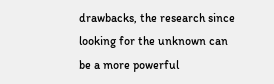drawbacks, the research since looking for the unknown can be a more powerful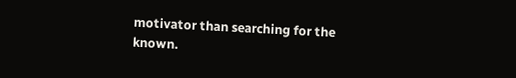motivator than searching for the known.